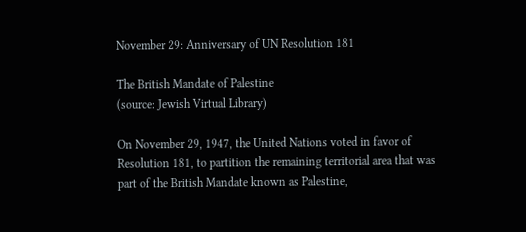November 29: Anniversary of UN Resolution 181

The British Mandate of Palestine
(source: Jewish Virtual Library)

On November 29, 1947, the United Nations voted in favor of Resolution 181, to partition the remaining territorial area that was part of the British Mandate known as Palestine,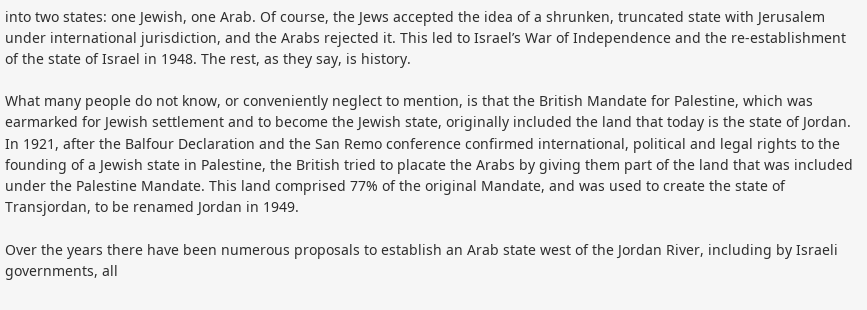into two states: one Jewish, one Arab. Of course, the Jews accepted the idea of a shrunken, truncated state with Jerusalem under international jurisdiction, and the Arabs rejected it. This led to Israel’s War of Independence and the re-establishment of the state of Israel in 1948. The rest, as they say, is history.

What many people do not know, or conveniently neglect to mention, is that the British Mandate for Palestine, which was earmarked for Jewish settlement and to become the Jewish state, originally included the land that today is the state of Jordan. In 1921, after the Balfour Declaration and the San Remo conference confirmed international, political and legal rights to the founding of a Jewish state in Palestine, the British tried to placate the Arabs by giving them part of the land that was included under the Palestine Mandate. This land comprised 77% of the original Mandate, and was used to create the state of Transjordan, to be renamed Jordan in 1949.

Over the years there have been numerous proposals to establish an Arab state west of the Jordan River, including by Israeli governments, all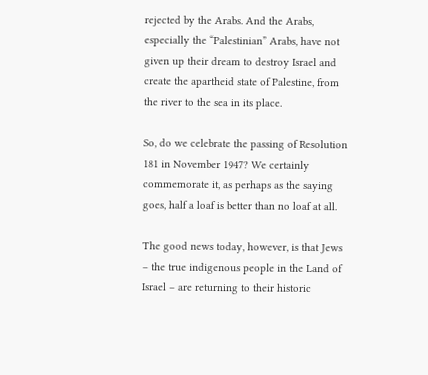rejected by the Arabs. And the Arabs, especially the “Palestinian” Arabs, have not given up their dream to destroy Israel and create the apartheid state of Palestine, from the river to the sea in its place.

So, do we celebrate the passing of Resolution 181 in November 1947? We certainly commemorate it, as perhaps as the saying goes, half a loaf is better than no loaf at all.

The good news today, however, is that Jews – the true indigenous people in the Land of Israel – are returning to their historic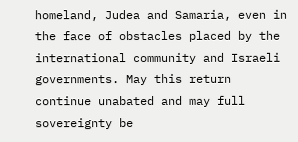homeland, Judea and Samaria, even in the face of obstacles placed by the international community and Israeli governments. May this return continue unabated and may full sovereignty be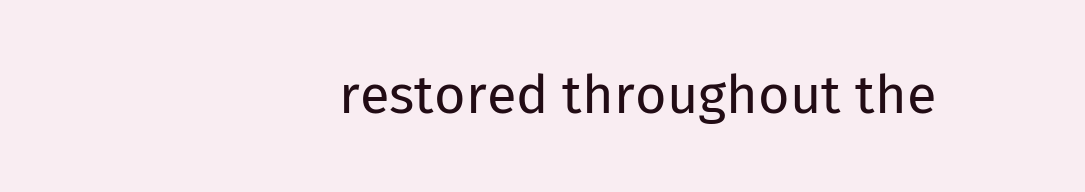restored throughout the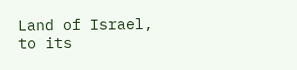Land of Israel, to its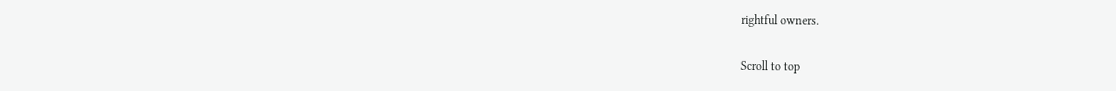rightful owners.

Scroll to top